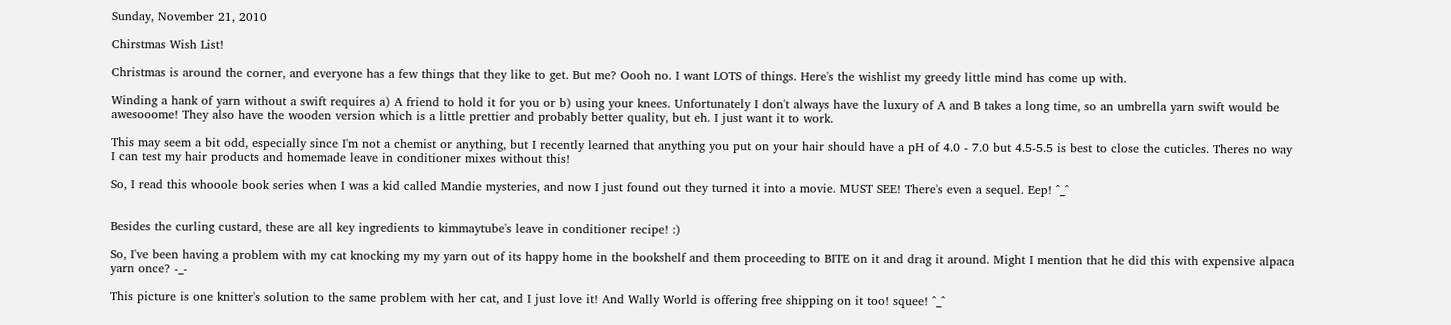Sunday, November 21, 2010

Chirstmas Wish List!

Christmas is around the corner, and everyone has a few things that they like to get. But me? Oooh no. I want LOTS of things. Here's the wishlist my greedy little mind has come up with.

Winding a hank of yarn without a swift requires a) A friend to hold it for you or b) using your knees. Unfortunately I don't always have the luxury of A and B takes a long time, so an umbrella yarn swift would be awesooome! They also have the wooden version which is a little prettier and probably better quality, but eh. I just want it to work.

This may seem a bit odd, especially since I'm not a chemist or anything, but I recently learned that anything you put on your hair should have a pH of 4.0 - 7.0 but 4.5-5.5 is best to close the cuticles. Theres no way I can test my hair products and homemade leave in conditioner mixes without this!

So, I read this whooole book series when I was a kid called Mandie mysteries, and now I just found out they turned it into a movie. MUST SEE! There's even a sequel. Eep! ^_^


Besides the curling custard, these are all key ingredients to kimmaytube's leave in conditioner recipe! :)

So, I've been having a problem with my cat knocking my my yarn out of its happy home in the bookshelf and them proceeding to BITE on it and drag it around. Might I mention that he did this with expensive alpaca yarn once? -_-

This picture is one knitter's solution to the same problem with her cat, and I just love it! And Wally World is offering free shipping on it too! squee! ^_^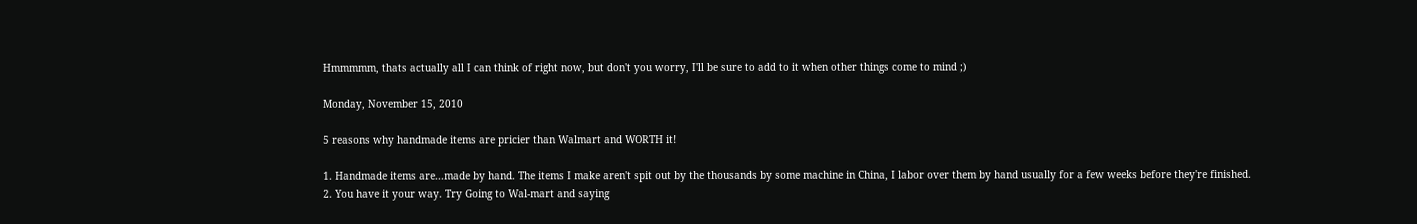Hmmmmm, thats actually all I can think of right now, but don't you worry, I'll be sure to add to it when other things come to mind ;)

Monday, November 15, 2010

5 reasons why handmade items are pricier than Walmart and WORTH it!

1. Handmade items are...made by hand. The items I make aren't spit out by the thousands by some machine in China, I labor over them by hand usually for a few weeks before they're finished.
2. You have it your way. Try Going to Wal-mart and saying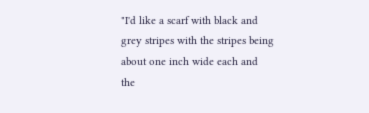"I'd like a scarf with black and grey stripes with the stripes being about one inch wide each and the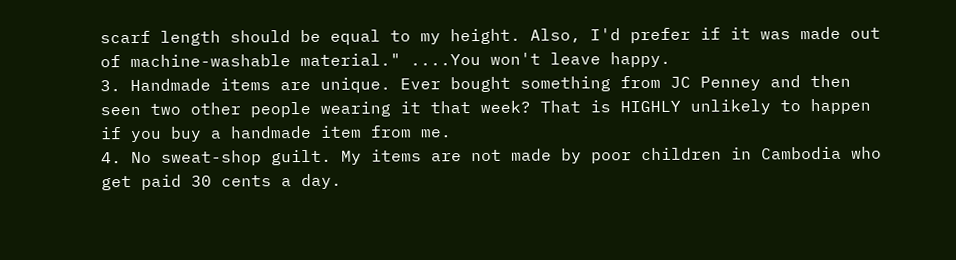scarf length should be equal to my height. Also, I'd prefer if it was made out of machine-washable material." ....You won't leave happy.
3. Handmade items are unique. Ever bought something from JC Penney and then seen two other people wearing it that week? That is HIGHLY unlikely to happen if you buy a handmade item from me.
4. No sweat-shop guilt. My items are not made by poor children in Cambodia who get paid 30 cents a day.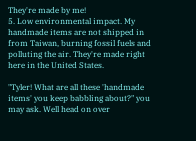They're made by me!
5. Low environmental impact. My handmade items are not shipped in from Taiwan, burning fossil fuels and polluting the air. They're made right here in the United States.

"Tyler! What are all these 'handmade items' you keep babbling about?" you may ask. Well head on over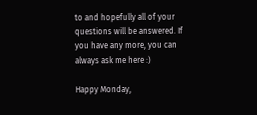to and hopefully all of your questions will be answered. If you have any more, you can always ask me here :)

Happy Monday,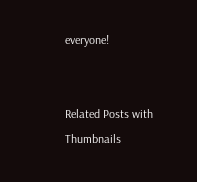everyone!


Related Posts with Thumbnails